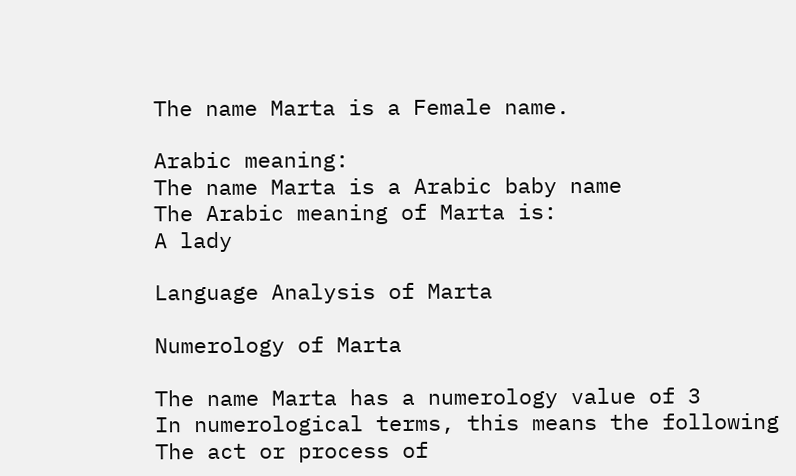The name Marta is a Female name.

Arabic meaning:
The name Marta is a Arabic baby name
The Arabic meaning of Marta is:
A lady

Language Analysis of Marta

Numerology of Marta

The name Marta has a numerology value of 3
In numerological terms, this means the following
The act or process of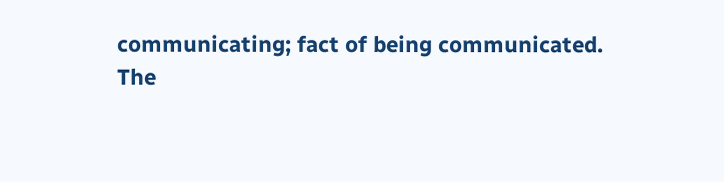communicating; fact of being communicated.
The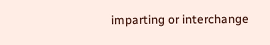imparting or interchange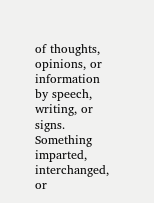of thoughts, opinions, or information by speech, writing, or signs.
Something imparted, interchanged, or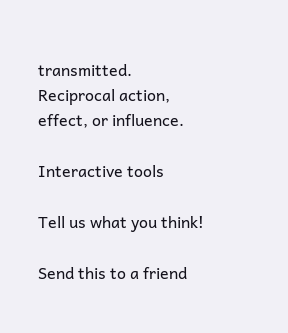transmitted.
Reciprocal action, effect, or influence.

Interactive tools

Tell us what you think!

Send this to a friend